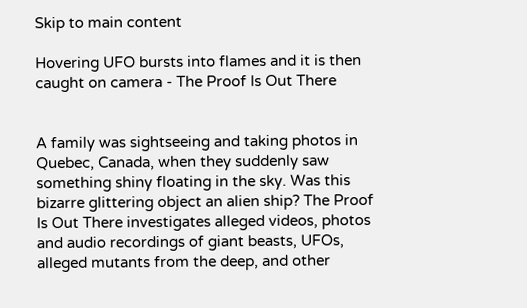Skip to main content

Hovering UFO bursts into flames and it is then caught on camera - The Proof Is Out There


A family was sightseeing and taking photos in Quebec, Canada, when they suddenly saw something shiny floating in the sky. Was this bizarre glittering object an alien ship? The Proof Is Out There investigates alleged videos, photos and audio recordings of giant beasts, UFOs, alleged mutants from the deep, and other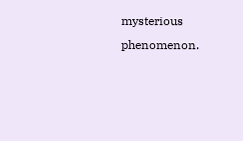mysterious phenomenon.